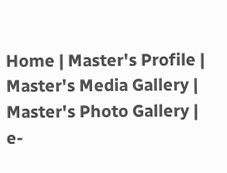Home | Master's Profile | Master's Media Gallery | Master's Photo Gallery | e-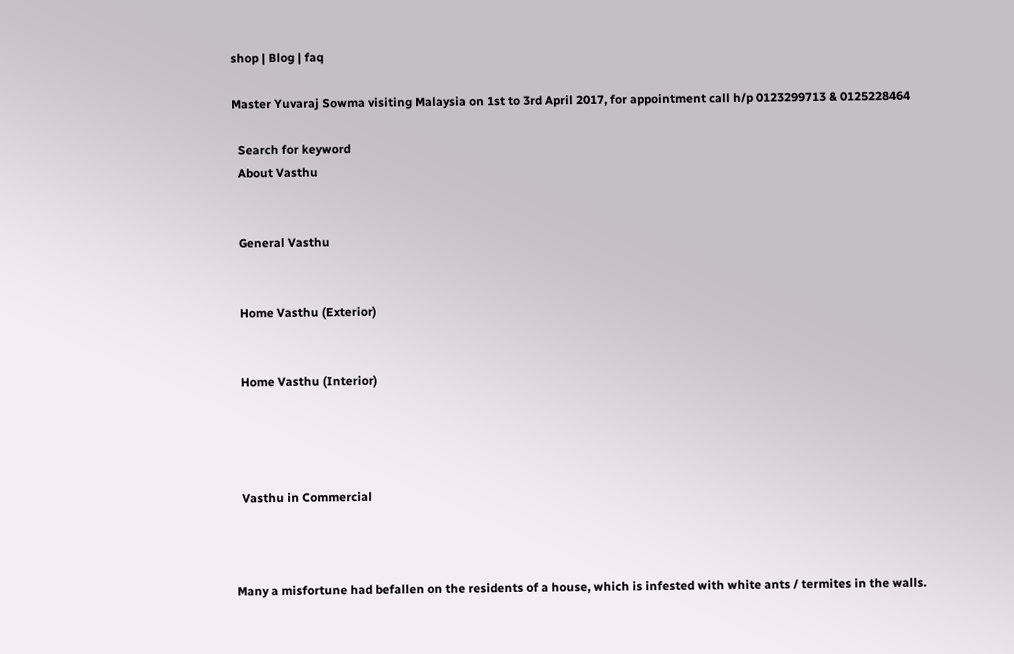shop | Blog | faq

Master Yuvaraj Sowma visiting Malaysia on 1st to 3rd April 2017, for appointment call h/p 0123299713 & 0125228464

  Search for keyword
  About Vasthu


  General Vasthu


  Home Vasthu (Exterior)


  Home Vasthu (Interior)




  Vasthu in Commercial



Many a misfortune had befallen on the residents of a house, which is infested with white ants / termites in the walls.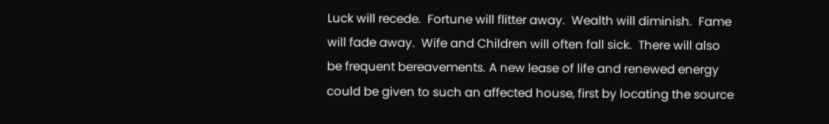Luck will recede.  Fortune will flitter away.  Wealth will diminish.  Fame will fade away.  Wife and Children will often fall sick.  There will also be frequent bereavements. A new lease of life and renewed energy could be given to such an affected house, first by locating the source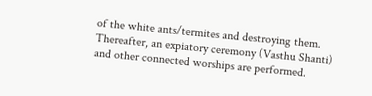of the white ants/termites and destroying them.  Thereafter, an expiatory ceremony (Vasthu Shanti) and other connected worships are performed.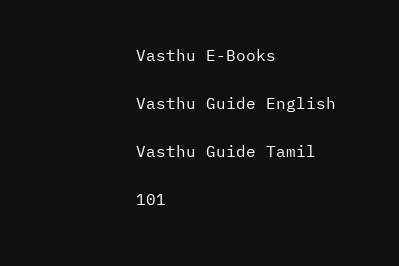Vasthu E-Books

Vasthu Guide English

Vasthu Guide Tamil

101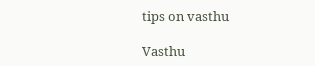tips on vasthu

Vasthu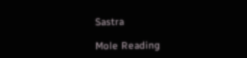Sastra

Mole Reading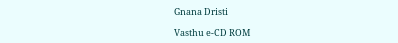Gnana Dristi

Vasthu e-CD ROM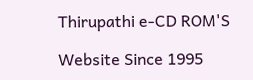Thirupathi e-CD ROM'S

Website Since 1995